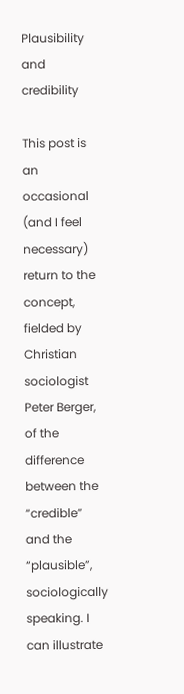Plausibility and credibility

This post is an occasional (and I feel necessary) return to the concept, fielded by Christian sociologist Peter Berger, of the difference between the “credible” and the “plausible”, sociologically speaking. I can illustrate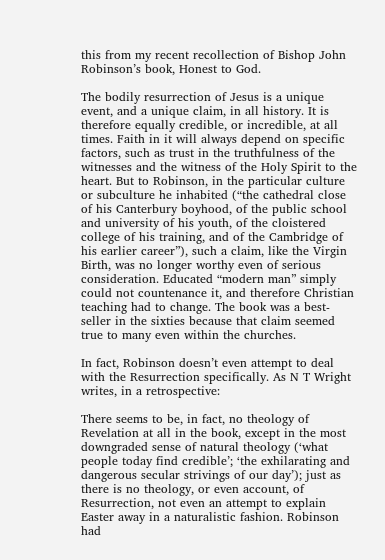this from my recent recollection of Bishop John Robinson’s book, Honest to God.

The bodily resurrection of Jesus is a unique event, and a unique claim, in all history. It is therefore equally credible, or incredible, at all times. Faith in it will always depend on specific factors, such as trust in the truthfulness of the witnesses and the witness of the Holy Spirit to the heart. But to Robinson, in the particular culture or subculture he inhabited (“the cathedral close of his Canterbury boyhood, of the public school and university of his youth, of the cloistered college of his training, and of the Cambridge of his earlier career”), such a claim, like the Virgin Birth, was no longer worthy even of serious consideration. Educated “modern man” simply could not countenance it, and therefore Christian teaching had to change. The book was a best-seller in the sixties because that claim seemed true to many even within the churches.

In fact, Robinson doesn’t even attempt to deal with the Resurrection specifically. As N T Wright writes, in a retrospective:

There seems to be, in fact, no theology of Revelation at all in the book, except in the most downgraded sense of natural theology (‘what people today find credible’; ‘the exhilarating and dangerous secular strivings of our day’); just as there is no theology, or even account, of Resurrection, not even an attempt to explain Easter away in a naturalistic fashion. Robinson had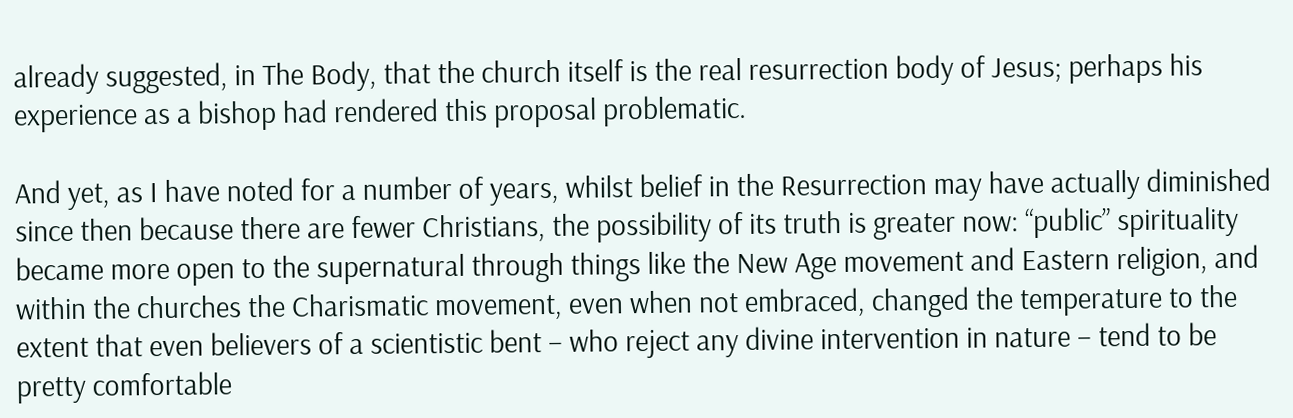already suggested, in The Body, that the church itself is the real resurrection body of Jesus; perhaps his experience as a bishop had rendered this proposal problematic.

And yet, as I have noted for a number of years, whilst belief in the Resurrection may have actually diminished since then because there are fewer Christians, the possibility of its truth is greater now: “public” spirituality became more open to the supernatural through things like the New Age movement and Eastern religion, and within the churches the Charismatic movement, even when not embraced, changed the temperature to the extent that even believers of a scientistic bent – who reject any divine intervention in nature – tend to be pretty comfortable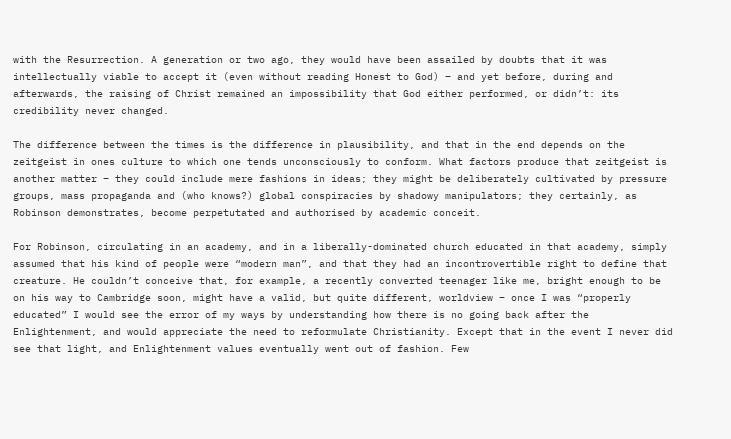with the Resurrection. A generation or two ago, they would have been assailed by doubts that it was intellectually viable to accept it (even without reading Honest to God) – and yet before, during and afterwards, the raising of Christ remained an impossibility that God either performed, or didn’t: its credibility never changed.

The difference between the times is the difference in plausibility, and that in the end depends on the zeitgeist in ones culture to which one tends unconsciously to conform. What factors produce that zeitgeist is another matter – they could include mere fashions in ideas; they might be deliberately cultivated by pressure groups, mass propaganda and (who knows?) global conspiracies by shadowy manipulators; they certainly, as Robinson demonstrates, become perpetutated and authorised by academic conceit.

For Robinson, circulating in an academy, and in a liberally-dominated church educated in that academy, simply assumed that his kind of people were “modern man”, and that they had an incontrovertible right to define that creature. He couldn’t conceive that, for example, a recently converted teenager like me, bright enough to be on his way to Cambridge soon, might have a valid, but quite different, worldview – once I was “properly educated” I would see the error of my ways by understanding how there is no going back after the Enlightenment, and would appreciate the need to reformulate Christianity. Except that in the event I never did see that light, and Enlightenment values eventually went out of fashion. Few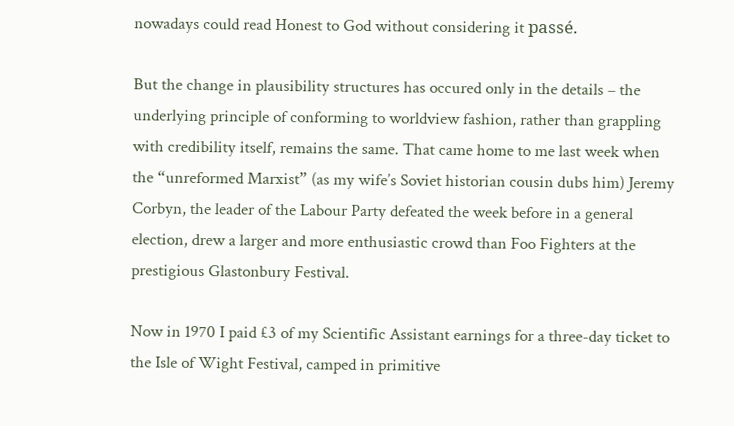nowadays could read Honest to God without considering it passé.

But the change in plausibility structures has occured only in the details – the underlying principle of conforming to worldview fashion, rather than grappling with credibility itself, remains the same. That came home to me last week when the “unreformed Marxist” (as my wife’s Soviet historian cousin dubs him) Jeremy Corbyn, the leader of the Labour Party defeated the week before in a general election, drew a larger and more enthusiastic crowd than Foo Fighters at the prestigious Glastonbury Festival.

Now in 1970 I paid £3 of my Scientific Assistant earnings for a three-day ticket to the Isle of Wight Festival, camped in primitive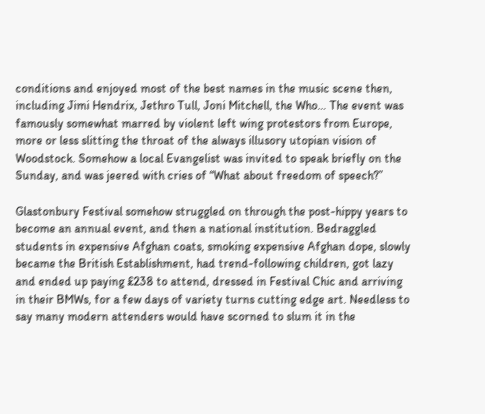conditions and enjoyed most of the best names in the music scene then, including Jimi Hendrix, Jethro Tull, Joni Mitchell, the Who… The event was famously somewhat marred by violent left wing protestors from Europe, more or less slitting the throat of the always illusory utopian vision of Woodstock. Somehow a local Evangelist was invited to speak briefly on the Sunday, and was jeered with cries of “What about freedom of speech?”

Glastonbury Festival somehow struggled on through the post-hippy years to become an annual event, and then a national institution. Bedraggled students in expensive Afghan coats, smoking expensive Afghan dope, slowly became the British Establishment, had trend-following children, got lazy and ended up paying £238 to attend, dressed in Festival Chic and arriving in their BMWs, for a few days of variety turns cutting edge art. Needless to say many modern attenders would have scorned to slum it in the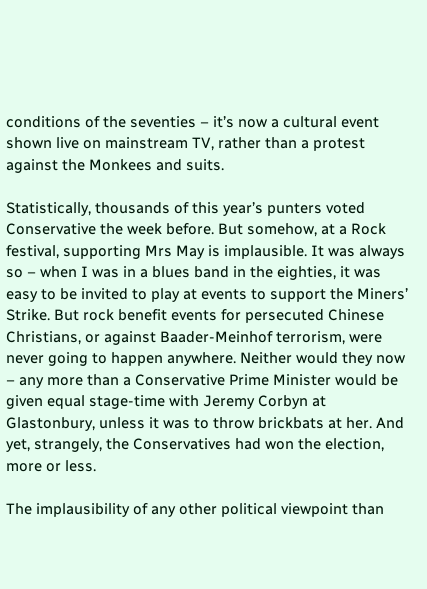conditions of the seventies – it’s now a cultural event shown live on mainstream TV, rather than a protest against the Monkees and suits.

Statistically, thousands of this year’s punters voted Conservative the week before. But somehow, at a Rock festival, supporting Mrs May is implausible. It was always so – when I was in a blues band in the eighties, it was easy to be invited to play at events to support the Miners’ Strike. But rock benefit events for persecuted Chinese Christians, or against Baader-Meinhof terrorism, were never going to happen anywhere. Neither would they now – any more than a Conservative Prime Minister would be given equal stage-time with Jeremy Corbyn at Glastonbury, unless it was to throw brickbats at her. And yet, strangely, the Conservatives had won the election, more or less.

The implausibility of any other political viewpoint than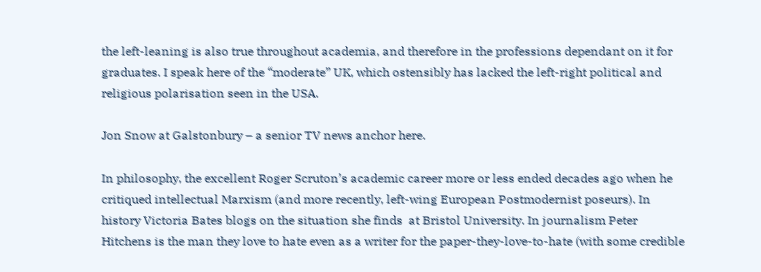the left-leaning is also true throughout academia, and therefore in the professions dependant on it for graduates. I speak here of the “moderate” UK, which ostensibly has lacked the left-right political and religious polarisation seen in the USA.

Jon Snow at Galstonbury – a senior TV news anchor here.

In philosophy, the excellent Roger Scruton’s academic career more or less ended decades ago when he critiqued intellectual Marxism (and more recently, left-wing European Postmodernist poseurs). In history Victoria Bates blogs on the situation she finds  at Bristol University. In journalism Peter Hitchens is the man they love to hate even as a writer for the paper-they-love-to-hate (with some credible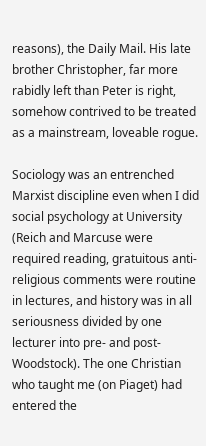reasons), the Daily Mail. His late brother Christopher, far more rabidly left than Peter is right, somehow contrived to be treated as a mainstream, loveable rogue.

Sociology was an entrenched Marxist discipline even when I did social psychology at University (Reich and Marcuse were required reading, gratuitous anti-religious comments were routine in lectures, and history was in all seriousness divided by one lecturer into pre- and post-Woodstock). The one Christian who taught me (on Piaget) had entered the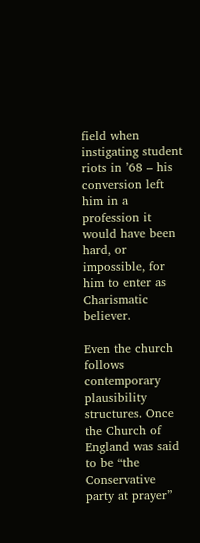field when instigating student riots in ’68 – his conversion left him in a profession it would have been hard, or impossible, for him to enter as Charismatic believer.

Even the church follows contemporary plausibility structures. Once the Church of England was said to be “the Conservative party at prayer”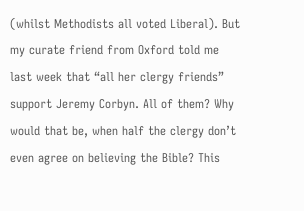(whilst Methodists all voted Liberal). But my curate friend from Oxford told me last week that “all her clergy friends” support Jeremy Corbyn. All of them? Why would that be, when half the clergy don’t even agree on believing the Bible? This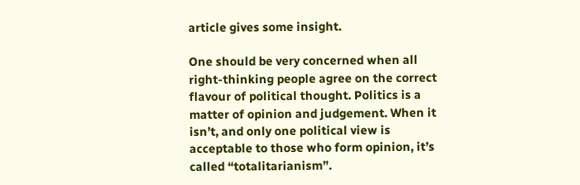article gives some insight.

One should be very concerned when all right-thinking people agree on the correct flavour of political thought. Politics is a matter of opinion and judgement. When it isn’t, and only one political view is acceptable to those who form opinion, it’s called “totalitarianism”.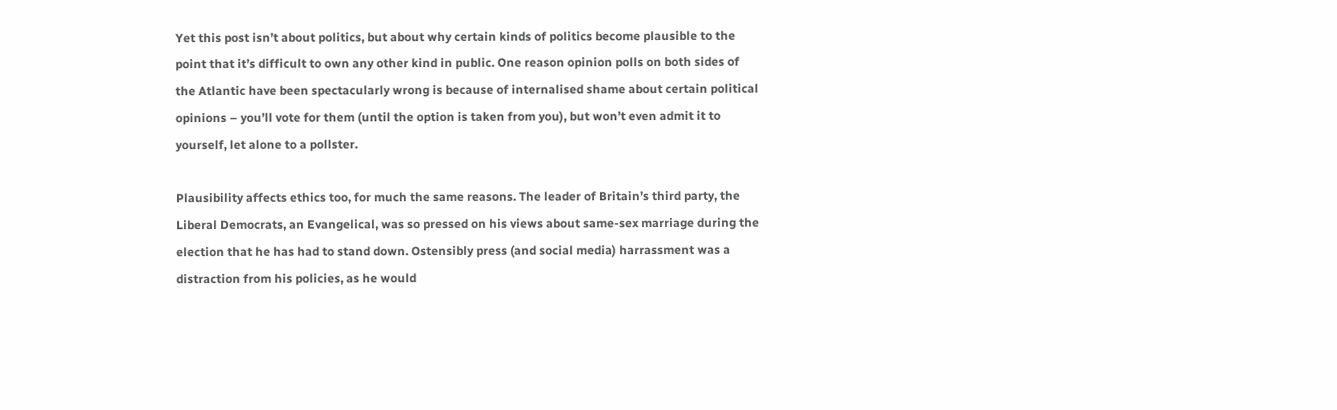Yet this post isn’t about politics, but about why certain kinds of politics become plausible to the point that it’s difficult to own any other kind in public. One reason opinion polls on both sides of the Atlantic have been spectacularly wrong is because of internalised shame about certain political opinions – you’ll vote for them (until the option is taken from you), but won’t even admit it to yourself, let alone to a pollster.

Plausibility affects ethics too, for much the same reasons. The leader of Britain’s third party, the Liberal Democrats, an Evangelical, was so pressed on his views about same-sex marriage during the election that he has had to stand down. Ostensibly press (and social media) harrassment was a distraction from his policies, as he would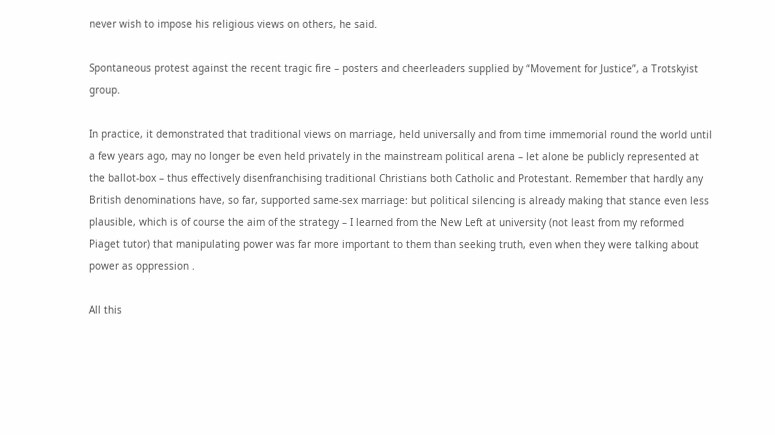never wish to impose his religious views on others, he said.

Spontaneous protest against the recent tragic fire – posters and cheerleaders supplied by “Movement for Justice”, a Trotskyist group.

In practice, it demonstrated that traditional views on marriage, held universally and from time immemorial round the world until a few years ago, may no longer be even held privately in the mainstream political arena – let alone be publicly represented at the ballot-box – thus effectively disenfranchising traditional Christians both Catholic and Protestant. Remember that hardly any British denominations have, so far, supported same-sex marriage: but political silencing is already making that stance even less plausible, which is of course the aim of the strategy – I learned from the New Left at university (not least from my reformed Piaget tutor) that manipulating power was far more important to them than seeking truth, even when they were talking about power as oppression .

All this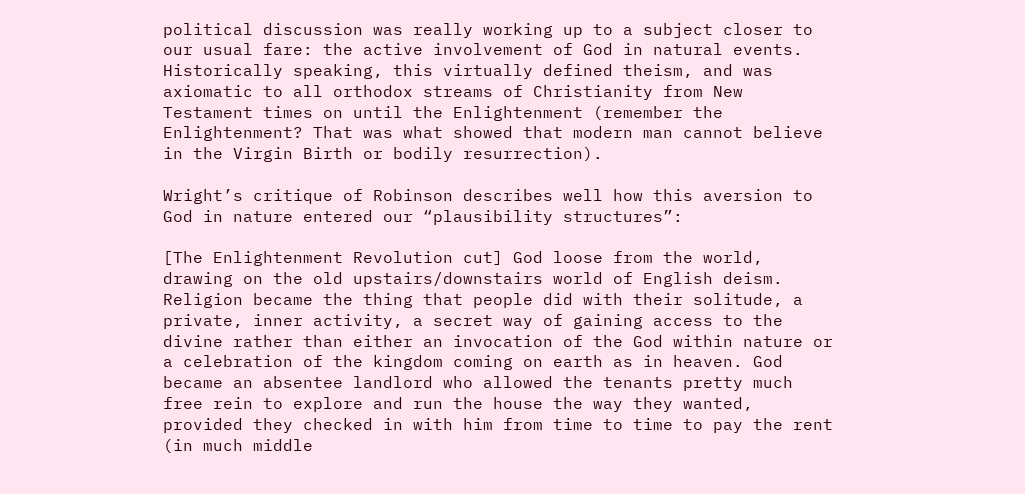political discussion was really working up to a subject closer to our usual fare: the active involvement of God in natural events. Historically speaking, this virtually defined theism, and was axiomatic to all orthodox streams of Christianity from New Testament times on until the Enlightenment (remember the Enlightenment? That was what showed that modern man cannot believe in the Virgin Birth or bodily resurrection).

Wright’s critique of Robinson describes well how this aversion to God in nature entered our “plausibility structures”:

[The Enlightenment Revolution cut] God loose from the world, drawing on the old upstairs/downstairs world of English deism. Religion became the thing that people did with their solitude, a private, inner activity, a secret way of gaining access to the divine rather than either an invocation of the God within nature or a celebration of the kingdom coming on earth as in heaven. God became an absentee landlord who allowed the tenants pretty much free rein to explore and run the house the way they wanted, provided they checked in with him from time to time to pay the rent (in much middle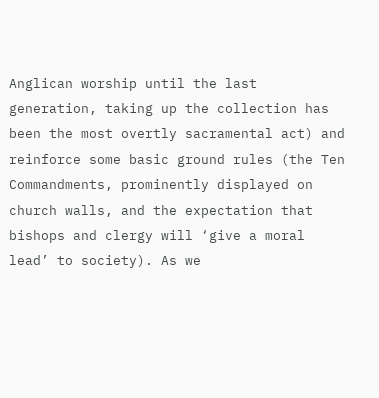Anglican worship until the last generation, taking up the collection has been the most overtly sacramental act) and reinforce some basic ground rules (the Ten Commandments, prominently displayed on church walls, and the expectation that bishops and clergy will ‘give a moral lead’ to society). As we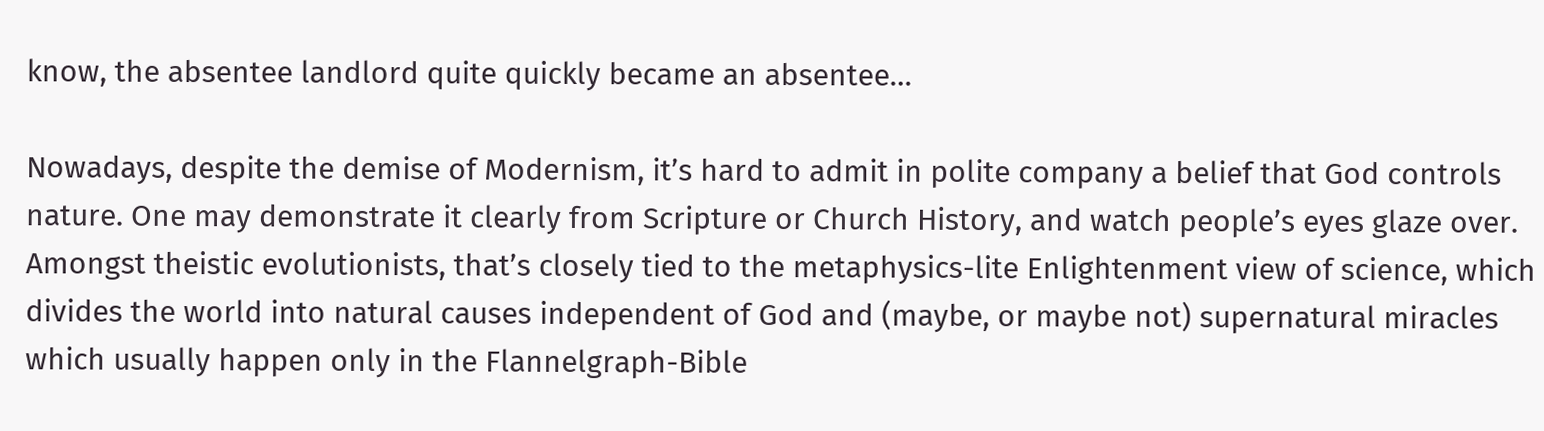know, the absentee landlord quite quickly became an absentee…

Nowadays, despite the demise of Modernism, it’s hard to admit in polite company a belief that God controls nature. One may demonstrate it clearly from Scripture or Church History, and watch people’s eyes glaze over. Amongst theistic evolutionists, that’s closely tied to the metaphysics-lite Enlightenment view of science, which divides the world into natural causes independent of God and (maybe, or maybe not) supernatural miracles which usually happen only in the Flannelgraph-Bible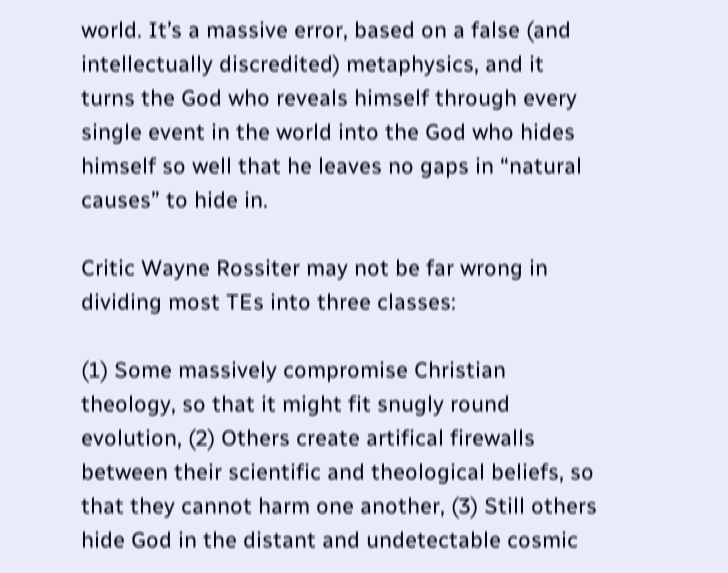world. It’s a massive error, based on a false (and intellectually discredited) metaphysics, and it turns the God who reveals himself through every single event in the world into the God who hides himself so well that he leaves no gaps in “natural causes” to hide in.

Critic Wayne Rossiter may not be far wrong in dividing most TEs into three classes:

(1) Some massively compromise Christian theology, so that it might fit snugly round evolution, (2) Others create artifical firewalls between their scientific and theological beliefs, so that they cannot harm one another, (3) Still others hide God in the distant and undetectable cosmic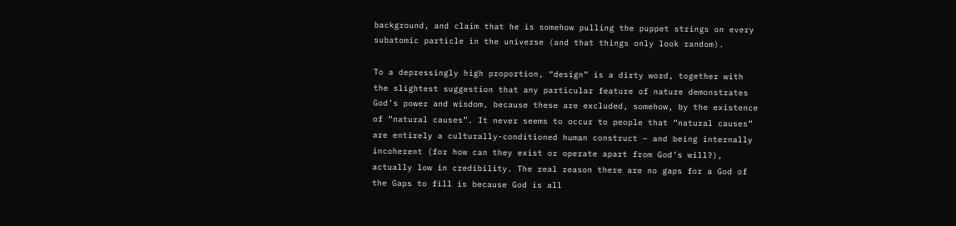background, and claim that he is somehow pulling the puppet strings on every subatomic particle in the universe (and that things only look random).

To a depressingly high proportion, “design” is a dirty word, together with the slightest suggestion that any particular feature of nature demonstrates God’s power and wisdom, because these are excluded, somehow, by the existence of “natural causes”. It never seems to occur to people that “natural causes” are entirely a culturally-conditioned human construct – and being internally incoherent (for how can they exist or operate apart from God’s will?), actually low in credibility. The real reason there are no gaps for a God of the Gaps to fill is because God is all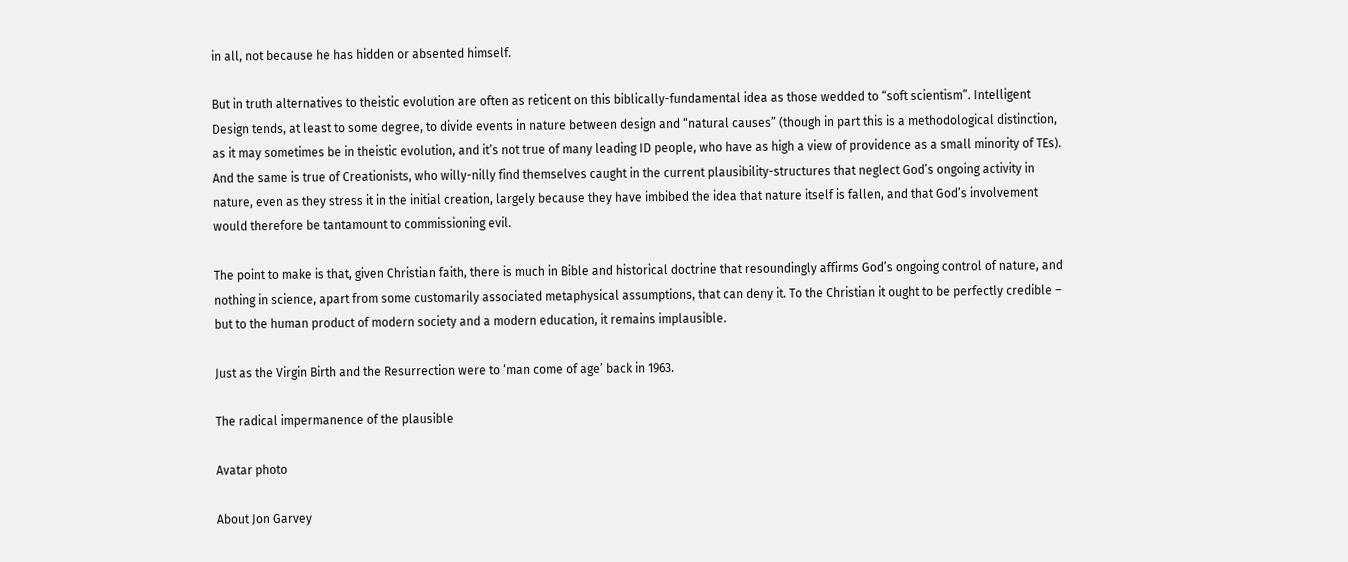in all, not because he has hidden or absented himself.

But in truth alternatives to theistic evolution are often as reticent on this biblically-fundamental idea as those wedded to “soft scientism”. Intelligent Design tends, at least to some degree, to divide events in nature between design and “natural causes” (though in part this is a methodological distinction, as it may sometimes be in theistic evolution, and it’s not true of many leading ID people, who have as high a view of providence as a small minority of TEs). And the same is true of Creationists, who willy-nilly find themselves caught in the current plausibility-structures that neglect God’s ongoing activity in nature, even as they stress it in the initial creation, largely because they have imbibed the idea that nature itself is fallen, and that God’s involvement would therefore be tantamount to commissioning evil.

The point to make is that, given Christian faith, there is much in Bible and historical doctrine that resoundingly affirms God’s ongoing control of nature, and nothing in science, apart from some customarily associated metaphysical assumptions, that can deny it. To the Christian it ought to be perfectly credible – but to the human product of modern society and a modern education, it remains implausible.

Just as the Virgin Birth and the Resurrection were to ‘man come of age’ back in 1963.

The radical impermanence of the plausible

Avatar photo

About Jon Garvey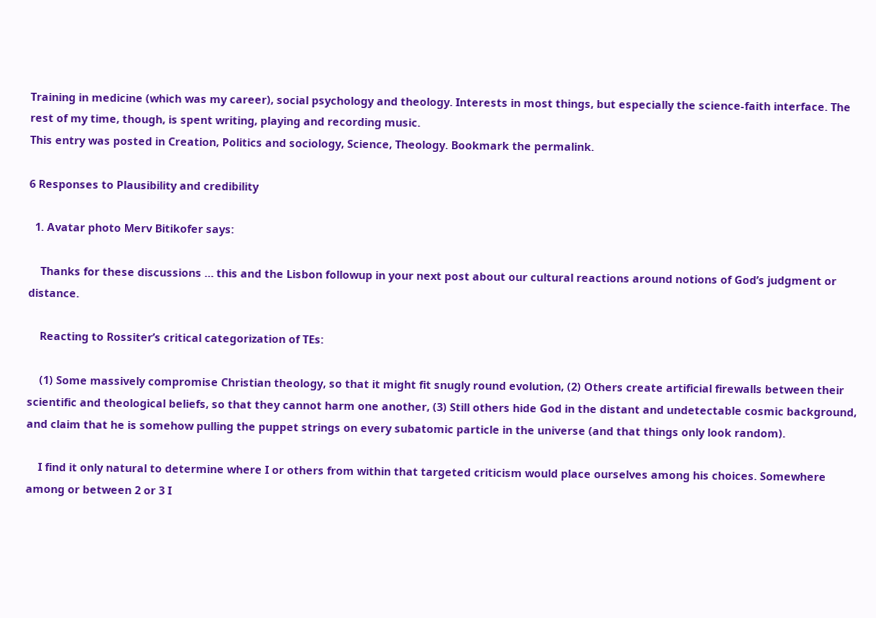Training in medicine (which was my career), social psychology and theology. Interests in most things, but especially the science-faith interface. The rest of my time, though, is spent writing, playing and recording music.
This entry was posted in Creation, Politics and sociology, Science, Theology. Bookmark the permalink.

6 Responses to Plausibility and credibility

  1. Avatar photo Merv Bitikofer says:

    Thanks for these discussions … this and the Lisbon followup in your next post about our cultural reactions around notions of God’s judgment or distance.

    Reacting to Rossiter’s critical categorization of TEs:

    (1) Some massively compromise Christian theology, so that it might fit snugly round evolution, (2) Others create artificial firewalls between their scientific and theological beliefs, so that they cannot harm one another, (3) Still others hide God in the distant and undetectable cosmic background, and claim that he is somehow pulling the puppet strings on every subatomic particle in the universe (and that things only look random).

    I find it only natural to determine where I or others from within that targeted criticism would place ourselves among his choices. Somewhere among or between 2 or 3 I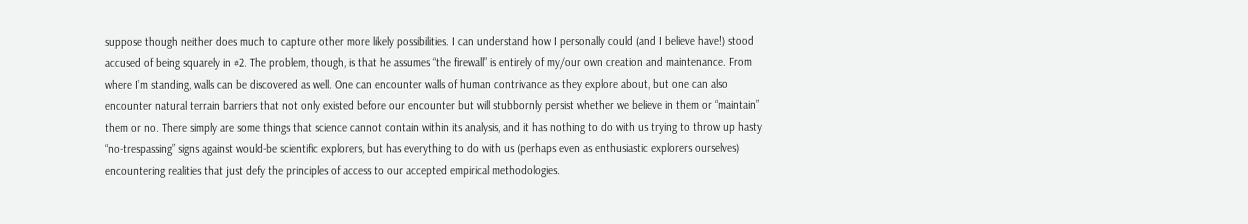suppose though neither does much to capture other more likely possibilities. I can understand how I personally could (and I believe have!) stood accused of being squarely in #2. The problem, though, is that he assumes “the firewall” is entirely of my/our own creation and maintenance. From where I’m standing, walls can be discovered as well. One can encounter walls of human contrivance as they explore about, but one can also encounter natural terrain barriers that not only existed before our encounter but will stubbornly persist whether we believe in them or “maintain” them or no. There simply are some things that science cannot contain within its analysis, and it has nothing to do with us trying to throw up hasty “no-trespassing” signs against would-be scientific explorers, but has everything to do with us (perhaps even as enthusiastic explorers ourselves) encountering realities that just defy the principles of access to our accepted empirical methodologies.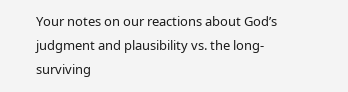Your notes on our reactions about God’s judgment and plausibility vs. the long-surviving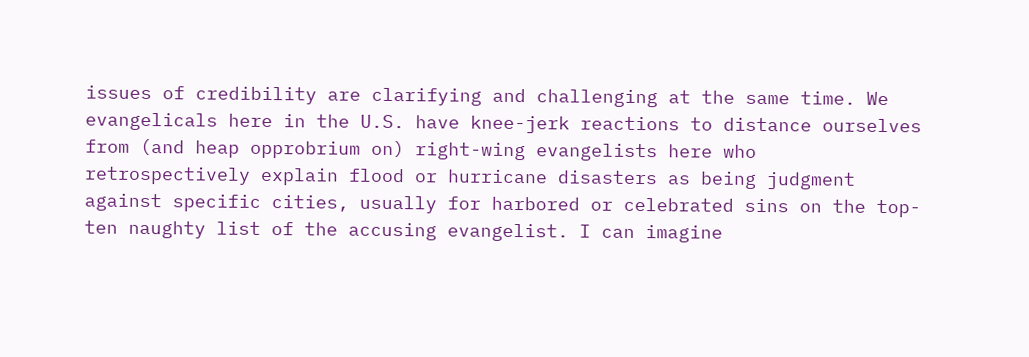issues of credibility are clarifying and challenging at the same time. We evangelicals here in the U.S. have knee-jerk reactions to distance ourselves from (and heap opprobrium on) right-wing evangelists here who retrospectively explain flood or hurricane disasters as being judgment against specific cities, usually for harbored or celebrated sins on the top-ten naughty list of the accusing evangelist. I can imagine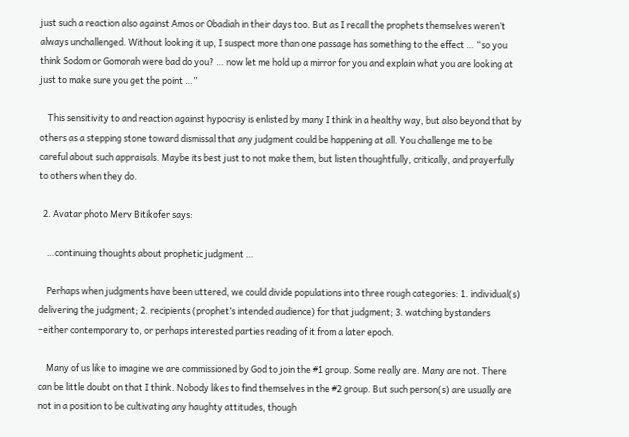just such a reaction also against Amos or Obadiah in their days too. But as I recall the prophets themselves weren’t always unchallenged. Without looking it up, I suspect more than one passage has something to the effect … “so you think Sodom or Gomorah were bad do you? … now let me hold up a mirror for you and explain what you are looking at just to make sure you get the point …”

    This sensitivity to and reaction against hypocrisy is enlisted by many I think in a healthy way, but also beyond that by others as a stepping stone toward dismissal that any judgment could be happening at all. You challenge me to be careful about such appraisals. Maybe its best just to not make them, but listen thoughtfully, critically, and prayerfully to others when they do.

  2. Avatar photo Merv Bitikofer says:

    …continuing thoughts about prophetic judgment …

    Perhaps when judgments have been uttered, we could divide populations into three rough categories: 1. individual(s) delivering the judgment; 2. recipients (prophet’s intended audience) for that judgment; 3. watching bystanders –either contemporary to, or perhaps interested parties reading of it from a later epoch.

    Many of us like to imagine we are commissioned by God to join the #1 group. Some really are. Many are not. There can be little doubt on that I think. Nobody likes to find themselves in the #2 group. But such person(s) are usually are not in a position to be cultivating any haughty attitudes, though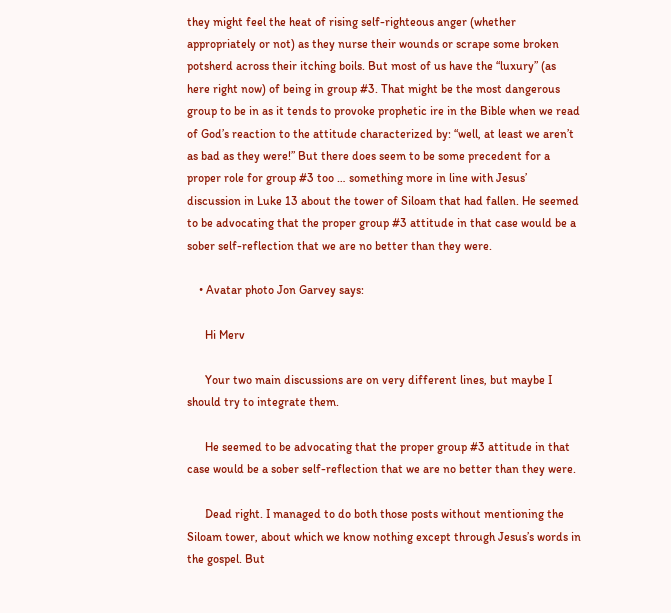they might feel the heat of rising self-righteous anger (whether appropriately or not) as they nurse their wounds or scrape some broken potsherd across their itching boils. But most of us have the “luxury” (as here right now) of being in group #3. That might be the most dangerous group to be in as it tends to provoke prophetic ire in the Bible when we read of God’s reaction to the attitude characterized by: “well, at least we aren’t as bad as they were!” But there does seem to be some precedent for a proper role for group #3 too … something more in line with Jesus’ discussion in Luke 13 about the tower of Siloam that had fallen. He seemed to be advocating that the proper group #3 attitude in that case would be a sober self-reflection that we are no better than they were.

    • Avatar photo Jon Garvey says:

      Hi Merv

      Your two main discussions are on very different lines, but maybe I should try to integrate them.

      He seemed to be advocating that the proper group #3 attitude in that case would be a sober self-reflection that we are no better than they were.

      Dead right. I managed to do both those posts without mentioning the Siloam tower, about which we know nothing except through Jesus’s words in the gospel. But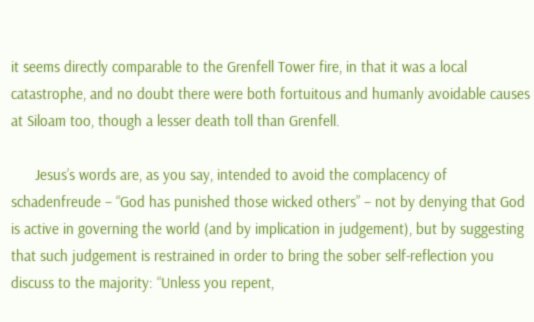it seems directly comparable to the Grenfell Tower fire, in that it was a local catastrophe, and no doubt there were both fortuitous and humanly avoidable causes at Siloam too, though a lesser death toll than Grenfell.

      Jesus’s words are, as you say, intended to avoid the complacency of schadenfreude – “God has punished those wicked others” – not by denying that God is active in governing the world (and by implication in judgement), but by suggesting that such judgement is restrained in order to bring the sober self-reflection you discuss to the majority: “Unless you repent,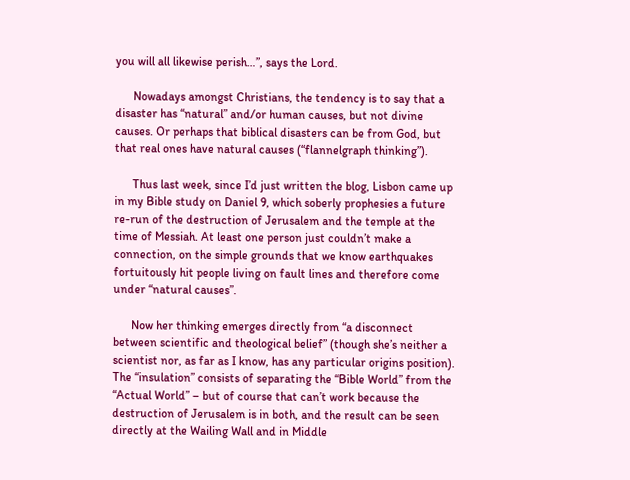you will all likewise perish…”, says the Lord.

      Nowadays amongst Christians, the tendency is to say that a disaster has “natural” and/or human causes, but not divine causes. Or perhaps that biblical disasters can be from God, but that real ones have natural causes (“flannelgraph thinking”).

      Thus last week, since I’d just written the blog, Lisbon came up in my Bible study on Daniel 9, which soberly prophesies a future re-run of the destruction of Jerusalem and the temple at the time of Messiah. At least one person just couldn’t make a connection, on the simple grounds that we know earthquakes fortuitously hit people living on fault lines and therefore come under “natural causes”.

      Now her thinking emerges directly from “a disconnect between scientific and theological belief” (though she’s neither a scientist nor, as far as I know, has any particular origins position). The “insulation” consists of separating the “Bible World” from the “Actual World” – but of course that can’t work because the destruction of Jerusalem is in both, and the result can be seen directly at the Wailing Wall and in Middle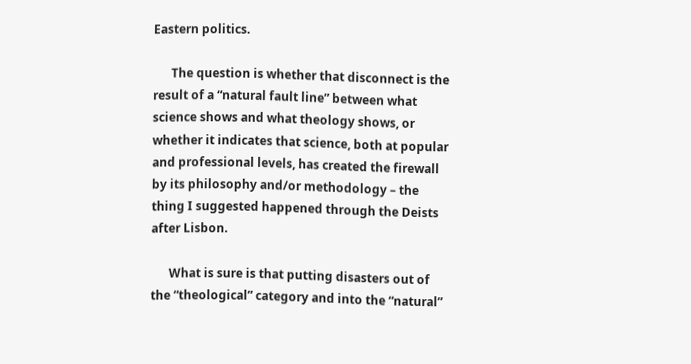Eastern politics.

      The question is whether that disconnect is the result of a “natural fault line” between what science shows and what theology shows, or whether it indicates that science, both at popular and professional levels, has created the firewall by its philosophy and/or methodology – the thing I suggested happened through the Deists after Lisbon.

      What is sure is that putting disasters out of the “theological” category and into the “natural”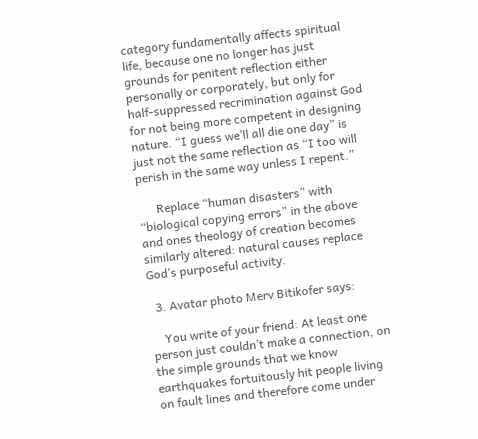category fundamentally affects spiritual life, because one no longer has just grounds for penitent reflection either personally or corporately, but only for half-suppressed recrimination against God for not being more competent in designing nature. “I guess we’ll all die one day” is just not the same reflection as “I too will perish in the same way unless I repent.”

      Replace “human disasters” with “biological copying errors” in the above and ones theology of creation becomes similarly altered: natural causes replace God’s purposeful activity.

  3. Avatar photo Merv Bitikofer says:

    You write of your friend: At least one person just couldn’t make a connection, on the simple grounds that we know earthquakes fortuitously hit people living on fault lines and therefore come under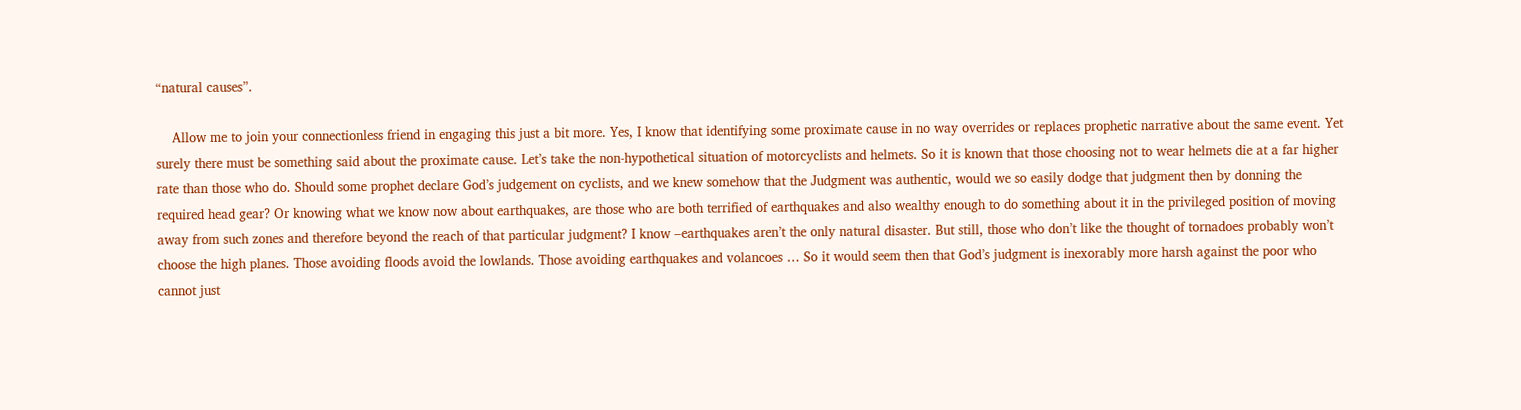“natural causes”.

    Allow me to join your connectionless friend in engaging this just a bit more. Yes, I know that identifying some proximate cause in no way overrides or replaces prophetic narrative about the same event. Yet surely there must be something said about the proximate cause. Let’s take the non-hypothetical situation of motorcyclists and helmets. So it is known that those choosing not to wear helmets die at a far higher rate than those who do. Should some prophet declare God’s judgement on cyclists, and we knew somehow that the Judgment was authentic, would we so easily dodge that judgment then by donning the required head gear? Or knowing what we know now about earthquakes, are those who are both terrified of earthquakes and also wealthy enough to do something about it in the privileged position of moving away from such zones and therefore beyond the reach of that particular judgment? I know –earthquakes aren’t the only natural disaster. But still, those who don’t like the thought of tornadoes probably won’t choose the high planes. Those avoiding floods avoid the lowlands. Those avoiding earthquakes and volancoes … So it would seem then that God’s judgment is inexorably more harsh against the poor who cannot just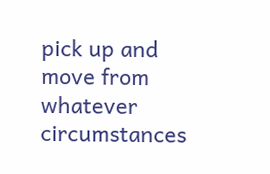pick up and move from whatever circumstances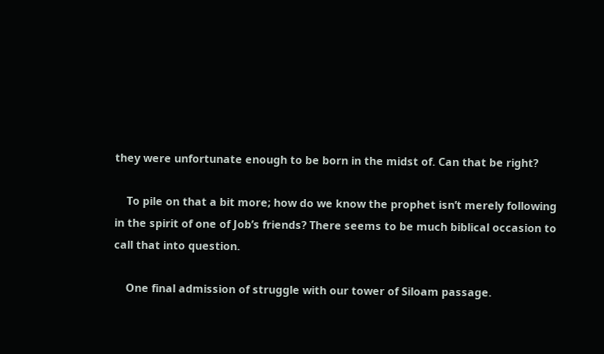they were unfortunate enough to be born in the midst of. Can that be right?

    To pile on that a bit more; how do we know the prophet isn’t merely following in the spirit of one of Job’s friends? There seems to be much biblical occasion to call that into question.

    One final admission of struggle with our tower of Siloam passage.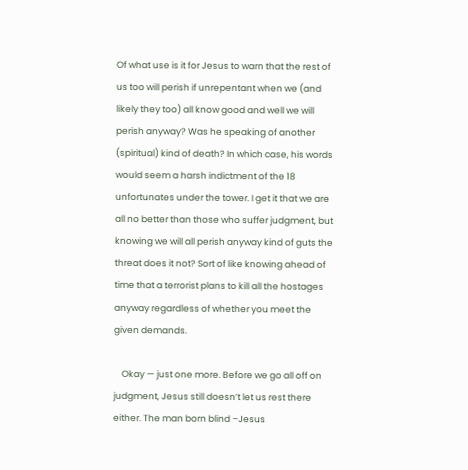Of what use is it for Jesus to warn that the rest of us too will perish if unrepentant when we (and likely they too) all know good and well we will perish anyway? Was he speaking of another (spiritual) kind of death? In which case, his words would seem a harsh indictment of the 18 unfortunates under the tower. I get it that we are all no better than those who suffer judgment, but knowing we will all perish anyway kind of guts the threat does it not? Sort of like knowing ahead of time that a terrorist plans to kill all the hostages anyway regardless of whether you meet the given demands.

    Okay — just one more. Before we go all off on judgment, Jesus still doesn’t let us rest there either. The man born blind –Jesus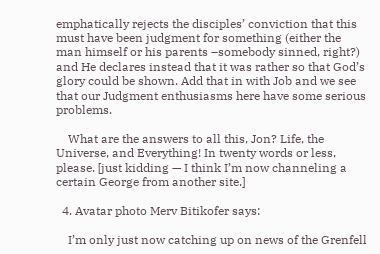emphatically rejects the disciples’ conviction that this must have been judgment for something (either the man himself or his parents –somebody sinned, right?) and He declares instead that it was rather so that God’s glory could be shown. Add that in with Job and we see that our Judgment enthusiasms here have some serious problems.

    What are the answers to all this, Jon? Life, the Universe, and Everything! In twenty words or less, please. [just kidding — I think I’m now channeling a certain George from another site.]

  4. Avatar photo Merv Bitikofer says:

    I’m only just now catching up on news of the Grenfell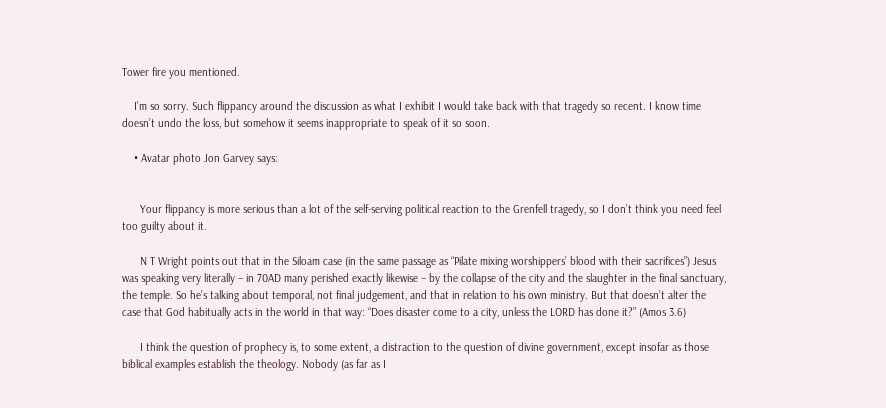Tower fire you mentioned.

    I’m so sorry. Such flippancy around the discussion as what I exhibit I would take back with that tragedy so recent. I know time doesn’t undo the loss, but somehow it seems inappropriate to speak of it so soon.

    • Avatar photo Jon Garvey says:


      Your flippancy is more serious than a lot of the self-serving political reaction to the Grenfell tragedy, so I don’t think you need feel too guilty about it.

      N T Wright points out that in the Siloam case (in the same passage as “Pilate mixing worshippers’ blood with their sacrifices”) Jesus was speaking very literally – in 70AD many perished exactly likewise – by the collapse of the city and the slaughter in the final sanctuary, the temple. So he’s talking about temporal, not final judgement, and that in relation to his own ministry. But that doesn’t alter the case that God habitually acts in the world in that way: “Does disaster come to a city, unless the LORD has done it?” (Amos 3.6)

      I think the question of prophecy is, to some extent, a distraction to the question of divine government, except insofar as those biblical examples establish the theology. Nobody (as far as I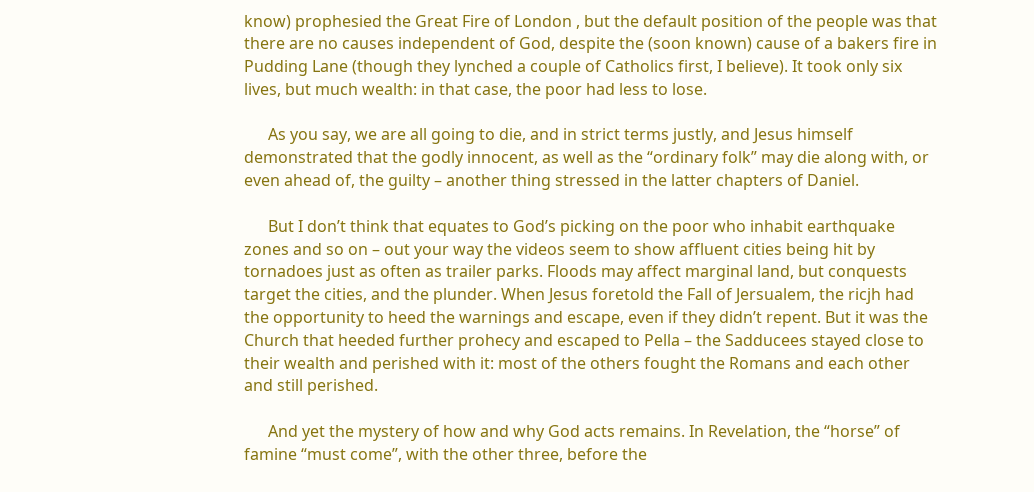know) prophesied the Great Fire of London , but the default position of the people was that there are no causes independent of God, despite the (soon known) cause of a bakers fire in Pudding Lane (though they lynched a couple of Catholics first, I believe). It took only six lives, but much wealth: in that case, the poor had less to lose.

      As you say, we are all going to die, and in strict terms justly, and Jesus himself demonstrated that the godly innocent, as well as the “ordinary folk” may die along with, or even ahead of, the guilty – another thing stressed in the latter chapters of Daniel.

      But I don’t think that equates to God’s picking on the poor who inhabit earthquake zones and so on – out your way the videos seem to show affluent cities being hit by tornadoes just as often as trailer parks. Floods may affect marginal land, but conquests target the cities, and the plunder. When Jesus foretold the Fall of Jersualem, the ricjh had the opportunity to heed the warnings and escape, even if they didn’t repent. But it was the Church that heeded further prohecy and escaped to Pella – the Sadducees stayed close to their wealth and perished with it: most of the others fought the Romans and each other and still perished.

      And yet the mystery of how and why God acts remains. In Revelation, the “horse” of famine “must come”, with the other three, before the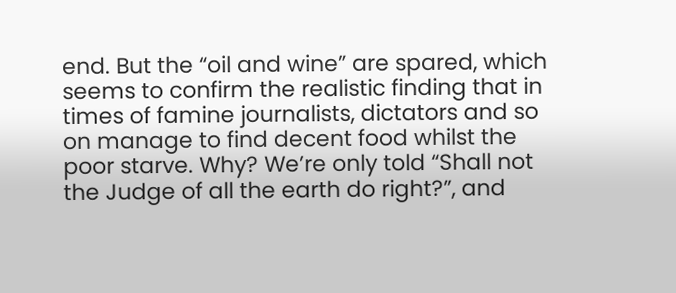end. But the “oil and wine” are spared, which seems to confirm the realistic finding that in times of famine journalists, dictators and so on manage to find decent food whilst the poor starve. Why? We’re only told “Shall not the Judge of all the earth do right?”, and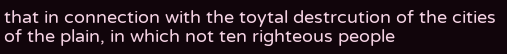that in connection with the toytal destrcution of the cities of the plain, in which not ten righteous people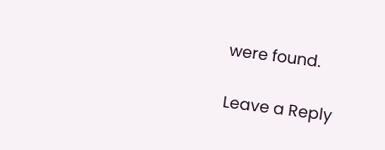were found.

Leave a Reply